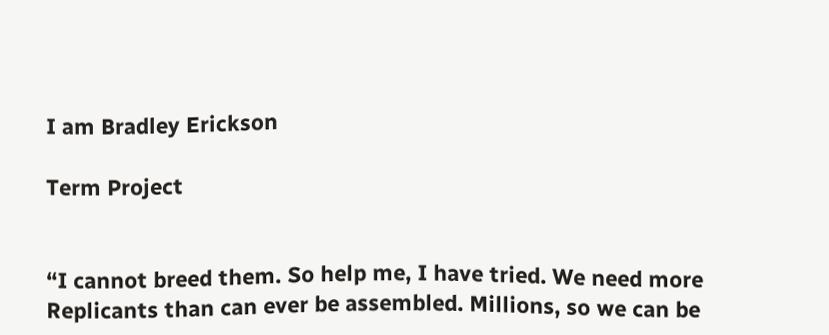I am Bradley Erickson

Term Project


“I cannot breed them. So help me, I have tried. We need more Replicants than can ever be assembled. Millions, so we can be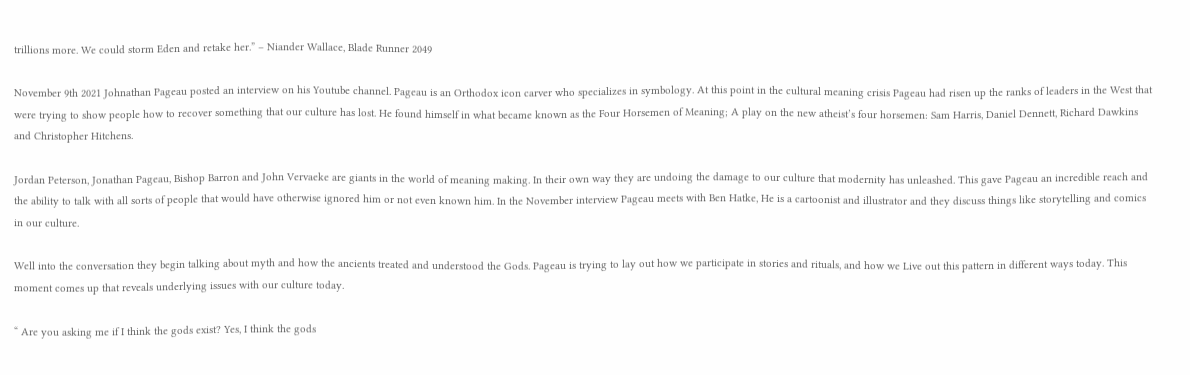trillions more. We could storm Eden and retake her.” – Niander Wallace, Blade Runner 2049

November 9th 2021 Johnathan Pageau posted an interview on his Youtube channel. Pageau is an Orthodox icon carver who specializes in symbology. At this point in the cultural meaning crisis Pageau had risen up the ranks of leaders in the West that were trying to show people how to recover something that our culture has lost. He found himself in what became known as the Four Horsemen of Meaning; A play on the new atheist’s four horsemen: Sam Harris, Daniel Dennett, Richard Dawkins and Christopher Hitchens.

Jordan Peterson, Jonathan Pageau, Bishop Barron and John Vervaeke are giants in the world of meaning making. In their own way they are undoing the damage to our culture that modernity has unleashed. This gave Pageau an incredible reach and the ability to talk with all sorts of people that would have otherwise ignored him or not even known him. In the November interview Pageau meets with Ben Hatke, He is a cartoonist and illustrator and they discuss things like storytelling and comics in our culture.

Well into the conversation they begin talking about myth and how the ancients treated and understood the Gods. Pageau is trying to lay out how we participate in stories and rituals, and how we Live out this pattern in different ways today. This moment comes up that reveals underlying issues with our culture today.

“ Are you asking me if I think the gods exist? Yes, I think the gods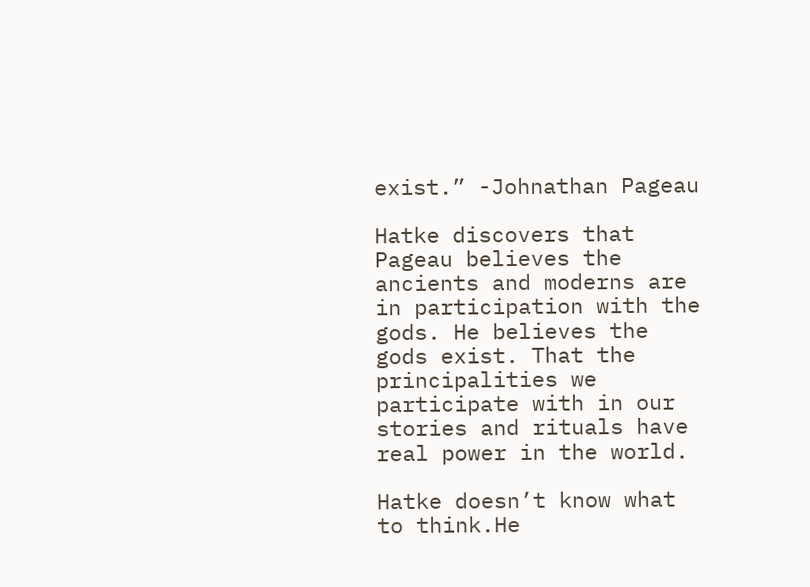exist.” -Johnathan Pageau

Hatke discovers that Pageau believes the ancients and moderns are in participation with the gods. He believes the gods exist. That the principalities we participate with in our stories and rituals have real power in the world.

Hatke doesn’t know what to think.He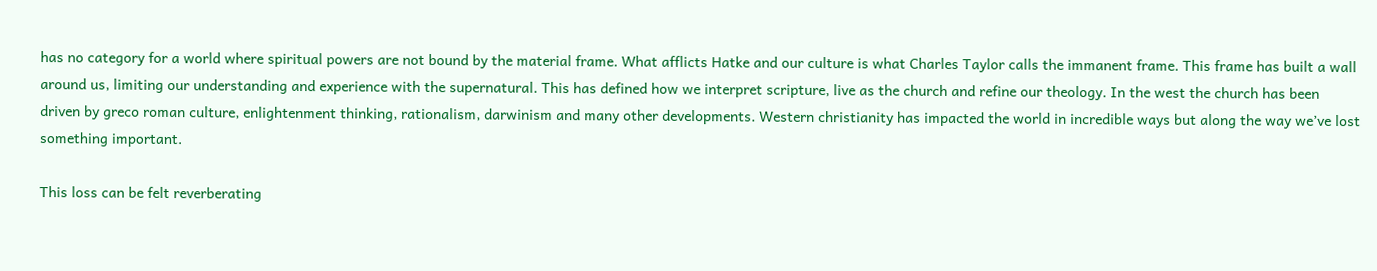has no category for a world where spiritual powers are not bound by the material frame. What afflicts Hatke and our culture is what Charles Taylor calls the immanent frame. This frame has built a wall around us, limiting our understanding and experience with the supernatural. This has defined how we interpret scripture, live as the church and refine our theology. In the west the church has been driven by greco roman culture, enlightenment thinking, rationalism, darwinism and many other developments. Western christianity has impacted the world in incredible ways but along the way we’ve lost something important.

This loss can be felt reverberating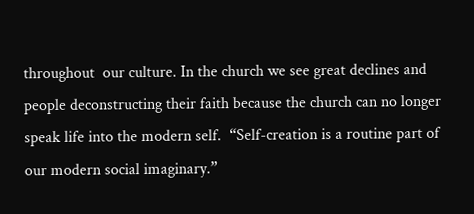throughout  our culture. In the church we see great declines and people deconstructing their faith because the church can no longer speak life into the modern self.  “Self-creation is a routine part of our modern social imaginary.”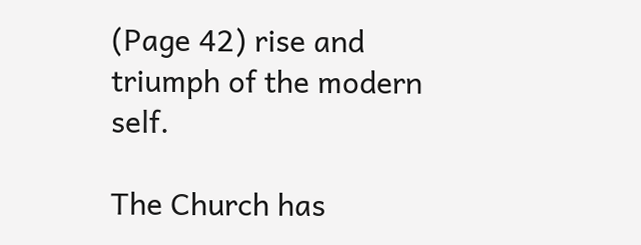(Page 42) rise and triumph of the modern self.

The Church has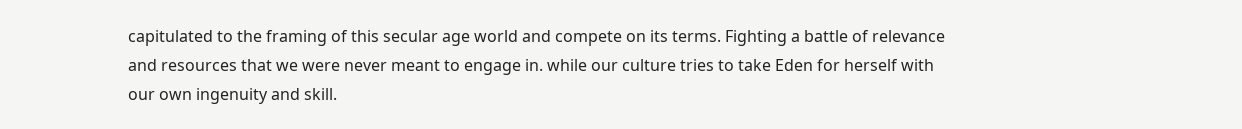capitulated to the framing of this secular age world and compete on its terms. Fighting a battle of relevance and resources that we were never meant to engage in. while our culture tries to take Eden for herself with our own ingenuity and skill.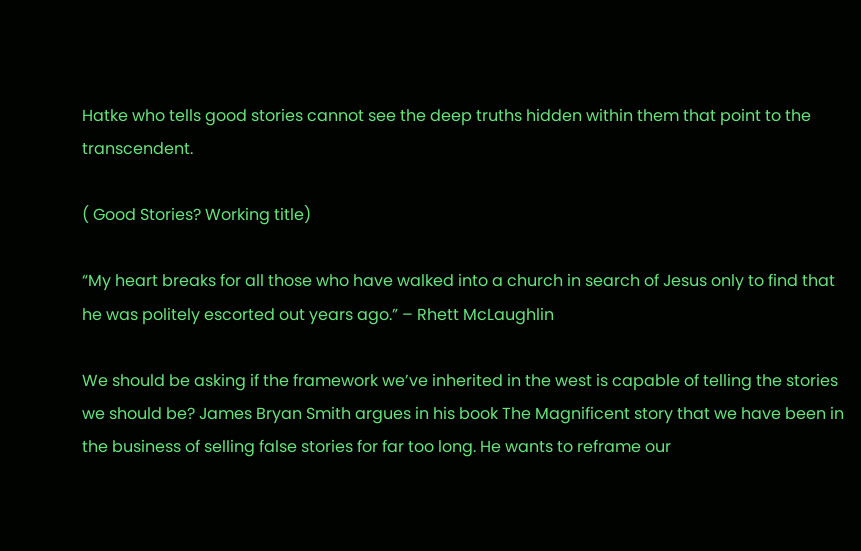Hatke who tells good stories cannot see the deep truths hidden within them that point to the transcendent.

( Good Stories? Working title)

“My heart breaks for all those who have walked into a church in search of Jesus only to find that he was politely escorted out years ago.” – Rhett McLaughlin

We should be asking if the framework we’ve inherited in the west is capable of telling the stories we should be? James Bryan Smith argues in his book The Magnificent story that we have been in the business of selling false stories for far too long. He wants to reframe our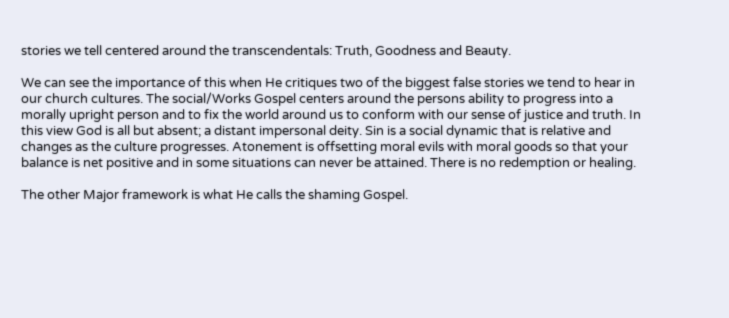stories we tell centered around the transcendentals: Truth, Goodness and Beauty.

We can see the importance of this when He critiques two of the biggest false stories we tend to hear in our church cultures. The social/Works Gospel centers around the persons ability to progress into a morally upright person and to fix the world around us to conform with our sense of justice and truth. In this view God is all but absent; a distant impersonal deity. Sin is a social dynamic that is relative and changes as the culture progresses. Atonement is offsetting moral evils with moral goods so that your balance is net positive and in some situations can never be attained. There is no redemption or healing.

The other Major framework is what He calls the shaming Gospel.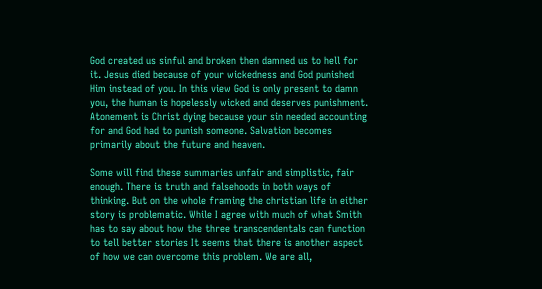God created us sinful and broken then damned us to hell for it. Jesus died because of your wickedness and God punished Him instead of you. In this view God is only present to damn you, the human is hopelessly wicked and deserves punishment. Atonement is Christ dying because your sin needed accounting for and God had to punish someone. Salvation becomes primarily about the future and heaven.

Some will find these summaries unfair and simplistic, fair enough. There is truth and falsehoods in both ways of thinking. But on the whole framing the christian life in either story is problematic. While I agree with much of what Smith has to say about how the three transcendentals can function to tell better stories It seems that there is another aspect of how we can overcome this problem. We are all,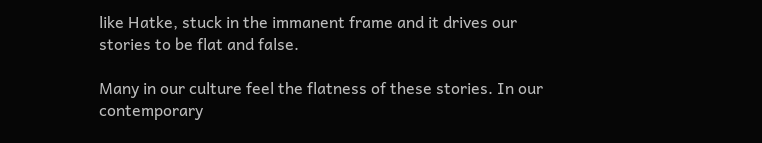like Hatke, stuck in the immanent frame and it drives our stories to be flat and false.

Many in our culture feel the flatness of these stories. In our contemporary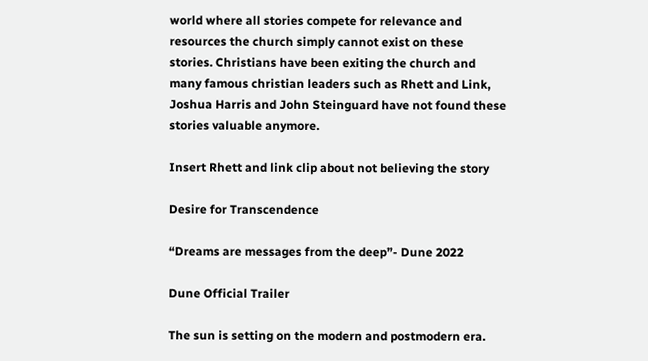world where all stories compete for relevance and resources the church simply cannot exist on these stories. Christians have been exiting the church and many famous christian leaders such as Rhett and Link, Joshua Harris and John Steinguard have not found these stories valuable anymore.

Insert Rhett and link clip about not believing the story

Desire for Transcendence

“Dreams are messages from the deep”- Dune 2022

Dune Official Trailer

The sun is setting on the modern and postmodern era.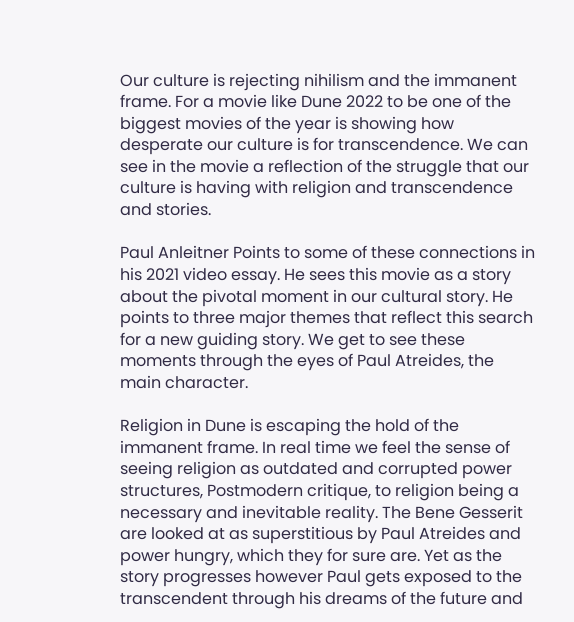Our culture is rejecting nihilism and the immanent frame. For a movie like Dune 2022 to be one of the biggest movies of the year is showing how desperate our culture is for transcendence. We can see in the movie a reflection of the struggle that our culture is having with religion and transcendence and stories.

Paul Anleitner Points to some of these connections in his 2021 video essay. He sees this movie as a story about the pivotal moment in our cultural story. He points to three major themes that reflect this search for a new guiding story. We get to see these moments through the eyes of Paul Atreides, the main character.

Religion in Dune is escaping the hold of the immanent frame. In real time we feel the sense of seeing religion as outdated and corrupted power structures, Postmodern critique, to religion being a necessary and inevitable reality. The Bene Gesserit are looked at as superstitious by Paul Atreides and power hungry, which they for sure are. Yet as the story progresses however Paul gets exposed to the transcendent through his dreams of the future and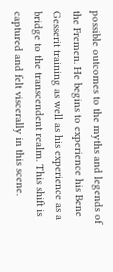possible outcomes to the myths and legends of the Fremen. He begins to experience his Bene Gesserit training as well as his experience as a bridge to the transcendent realm. This shift is captured and felt viscerally in this scene.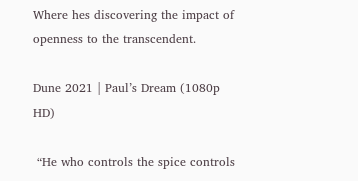Where hes discovering the impact of openness to the transcendent.

Dune 2021 | Paul’s Dream (1080p HD)

 “He who controls the spice controls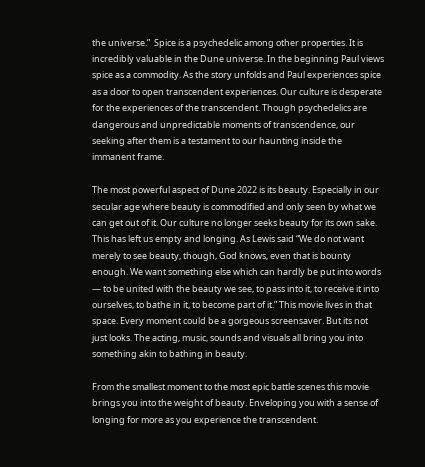the universe.”  Spice is a psychedelic among other properties. It is incredibly valuable in the Dune universe. In the beginning Paul views spice as a commodity. As the story unfolds and Paul experiences spice as a door to open transcendent experiences. Our culture is desperate for the experiences of the transcendent. Though psychedelics are dangerous and unpredictable moments of transcendence, our seeking after them is a testament to our haunting inside the immanent frame.

The most powerful aspect of Dune 2022 is its beauty. Especially in our secular age where beauty is commodified and only seen by what we can get out of it. Our culture no longer seeks beauty for its own sake. This has left us empty and longing. As Lewis said “We do not want merely to see beauty, though, God knows, even that is bounty enough. We want something else which can hardly be put into words — to be united with the beauty we see, to pass into it, to receive it into ourselves, to bathe in it, to become part of it.” This movie lives in that space. Every moment could be a gorgeous screensaver. But its not just looks. The acting, music, sounds and visuals all bring you into something akin to bathing in beauty.

From the smallest moment to the most epic battle scenes this movie brings you into the weight of beauty. Enveloping you with a sense of longing for more as you experience the transcendent.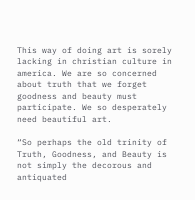This way of doing art is sorely lacking in christian culture in america. We are so concerned about truth that we forget goodness and beauty must participate. We so desperately need beautiful art.

“So perhaps the old trinity of Truth, Goodness, and Beauty is not simply the decorous and antiquated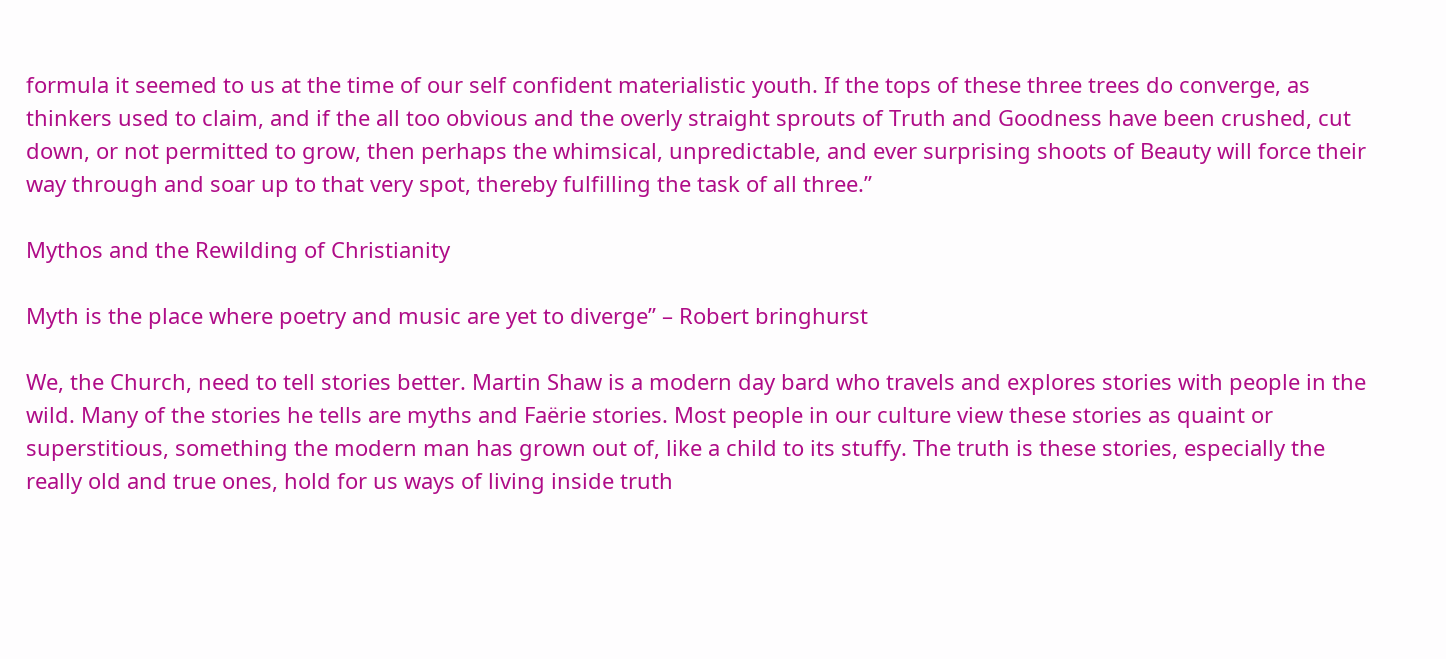formula it seemed to us at the time of our self confident materialistic youth. If the tops of these three trees do converge, as thinkers used to claim, and if the all too obvious and the overly straight sprouts of Truth and Goodness have been crushed, cut down, or not permitted to grow, then perhaps the whimsical, unpredictable, and ever surprising shoots of Beauty will force their way through and soar up to that very spot, thereby fulfilling the task of all three.”

Mythos and the Rewilding of Christianity

Myth is the place where poetry and music are yet to diverge” – Robert bringhurst

We, the Church, need to tell stories better. Martin Shaw is a modern day bard who travels and explores stories with people in the wild. Many of the stories he tells are myths and Faërie stories. Most people in our culture view these stories as quaint or superstitious, something the modern man has grown out of, like a child to its stuffy. The truth is these stories, especially the really old and true ones, hold for us ways of living inside truth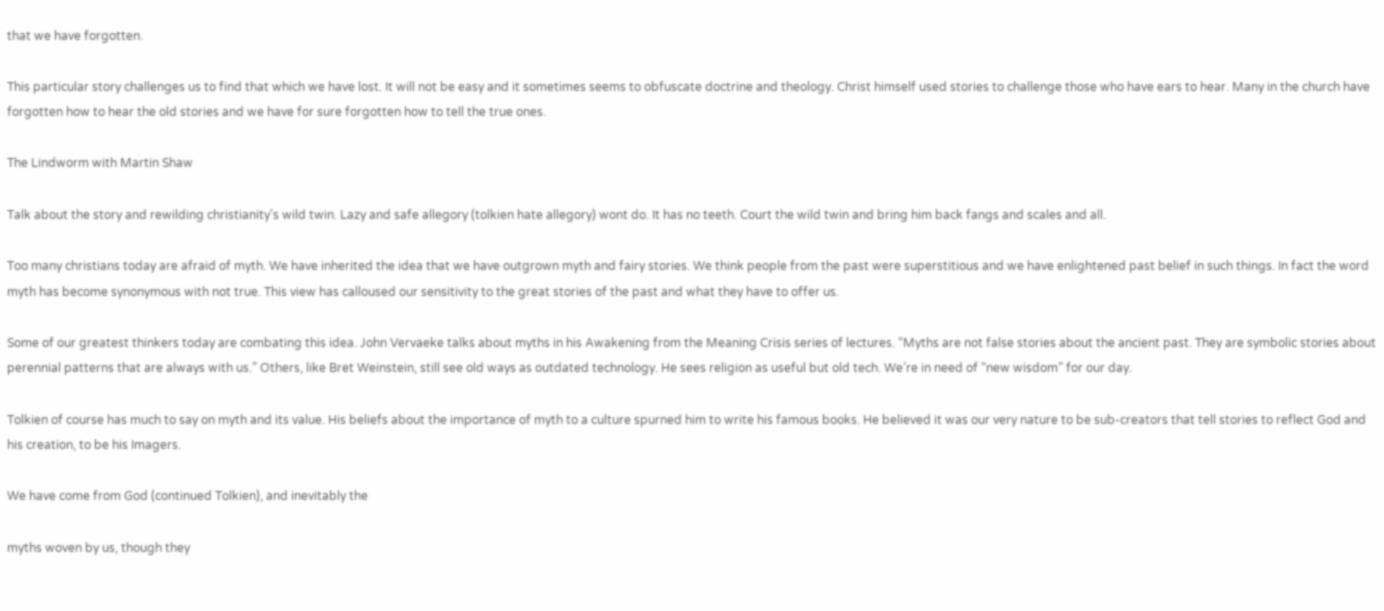that we have forgotten.

This particular story challenges us to find that which we have lost. It will not be easy and it sometimes seems to obfuscate doctrine and theology. Christ himself used stories to challenge those who have ears to hear. Many in the church have forgotten how to hear the old stories and we have for sure forgotten how to tell the true ones.

The Lindworm with Martin Shaw

Talk about the story and rewilding christianity’s wild twin. Lazy and safe allegory (tolkien hate allegory) wont do. It has no teeth. Court the wild twin and bring him back fangs and scales and all.

Too many christians today are afraid of myth. We have inherited the idea that we have outgrown myth and fairy stories. We think people from the past were superstitious and we have enlightened past belief in such things. In fact the word myth has become synonymous with not true. This view has calloused our sensitivity to the great stories of the past and what they have to offer us.

Some of our greatest thinkers today are combating this idea. John Vervaeke talks about myths in his Awakening from the Meaning Crisis series of lectures. “Myths are not false stories about the ancient past. They are symbolic stories about perennial patterns that are always with us.” Others, like Bret Weinstein, still see old ways as outdated technology. He sees religion as useful but old tech. We’re in need of “new wisdom” for our day.

Tolkien of course has much to say on myth and its value. His beliefs about the importance of myth to a culture spurned him to write his famous books. He believed it was our very nature to be sub-creators that tell stories to reflect God and his creation, to be his Imagers.

We have come from God (continued Tolkien), and inevitably the

myths woven by us, though they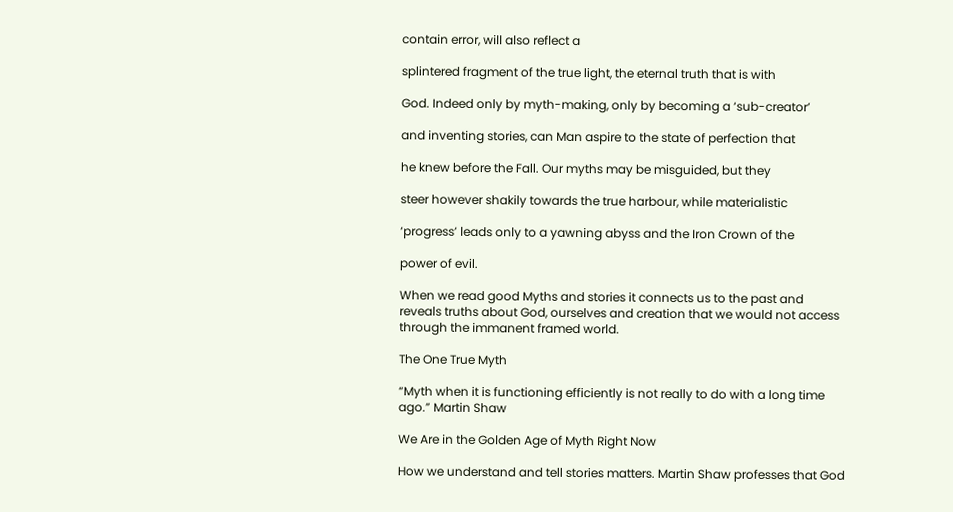contain error, will also reflect a

splintered fragment of the true light, the eternal truth that is with

God. Indeed only by myth-making, only by becoming a ‘sub-creator’

and inventing stories, can Man aspire to the state of perfection that

he knew before the Fall. Our myths may be misguided, but they

steer however shakily towards the true harbour, while materialistic

‘progress’ leads only to a yawning abyss and the Iron Crown of the

power of evil.

When we read good Myths and stories it connects us to the past and reveals truths about God, ourselves and creation that we would not access through the immanent framed world.

The One True Myth

“Myth when it is functioning efficiently is not really to do with a long time ago.” Martin Shaw

We Are in the Golden Age of Myth Right Now

How we understand and tell stories matters. Martin Shaw professes that God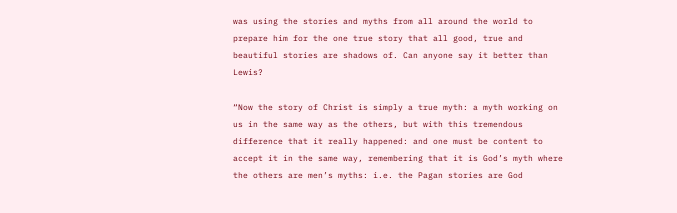was using the stories and myths from all around the world to prepare him for the one true story that all good, true and beautiful stories are shadows of. Can anyone say it better than Lewis?

“Now the story of Christ is simply a true myth: a myth working on us in the same way as the others, but with this tremendous difference that it really happened: and one must be content to accept it in the same way, remembering that it is God’s myth where the others are men’s myths: i.e. the Pagan stories are God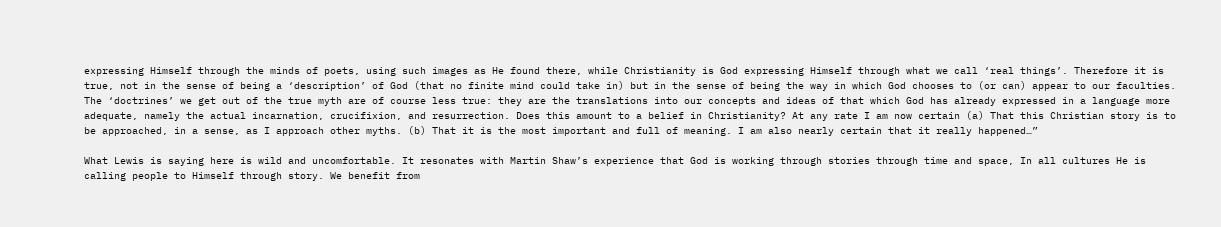expressing Himself through the minds of poets, using such images as He found there, while Christianity is God expressing Himself through what we call ‘real things’. Therefore it is true, not in the sense of being a ‘description’ of God (that no finite mind could take in) but in the sense of being the way in which God chooses to (or can) appear to our faculties. The ‘doctrines’ we get out of the true myth are of course less true: they are the translations into our concepts and ideas of that which God has already expressed in a language more adequate, namely the actual incarnation, crucifixion, and resurrection. Does this amount to a belief in Christianity? At any rate I am now certain (a) That this Christian story is to be approached, in a sense, as I approach other myths. (b) That it is the most important and full of meaning. I am also nearly certain that it really happened…”

What Lewis is saying here is wild and uncomfortable. It resonates with Martin Shaw’s experience that God is working through stories through time and space, In all cultures He is calling people to Himself through story. We benefit from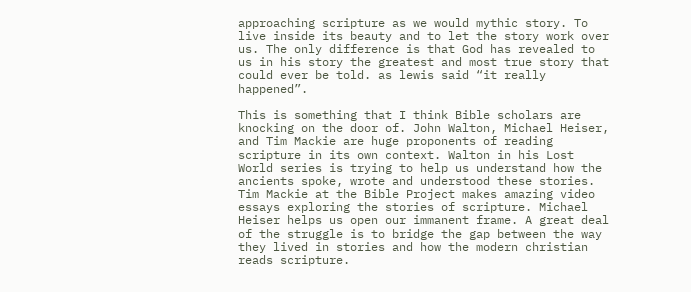approaching scripture as we would mythic story. To live inside its beauty and to let the story work over us. The only difference is that God has revealed to us in his story the greatest and most true story that could ever be told. as lewis said “it really happened”.

This is something that I think Bible scholars are knocking on the door of. John Walton, Michael Heiser, and Tim Mackie are huge proponents of reading scripture in its own context. Walton in his Lost World series is trying to help us understand how the ancients spoke, wrote and understood these stories. Tim Mackie at the Bible Project makes amazing video essays exploring the stories of scripture. Michael Heiser helps us open our immanent frame. A great deal of the struggle is to bridge the gap between the way they lived in stories and how the modern christian reads scripture.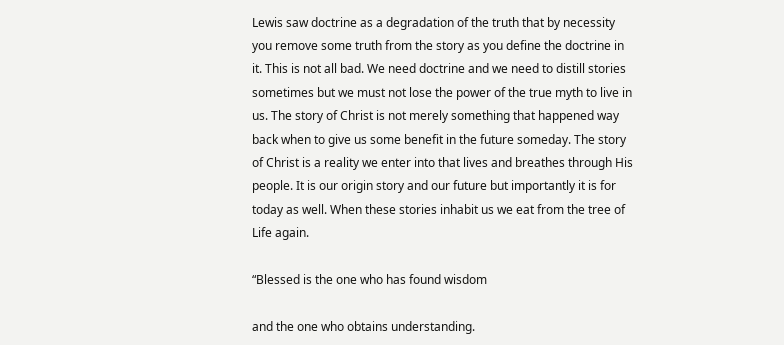Lewis saw doctrine as a degradation of the truth that by necessity you remove some truth from the story as you define the doctrine in it. This is not all bad. We need doctrine and we need to distill stories sometimes but we must not lose the power of the true myth to live in us. The story of Christ is not merely something that happened way back when to give us some benefit in the future someday. The story of Christ is a reality we enter into that lives and breathes through His people. It is our origin story and our future but importantly it is for today as well. When these stories inhabit us we eat from the tree of Life again.

“Blessed is the one who has found wisdom

and the one who obtains understanding.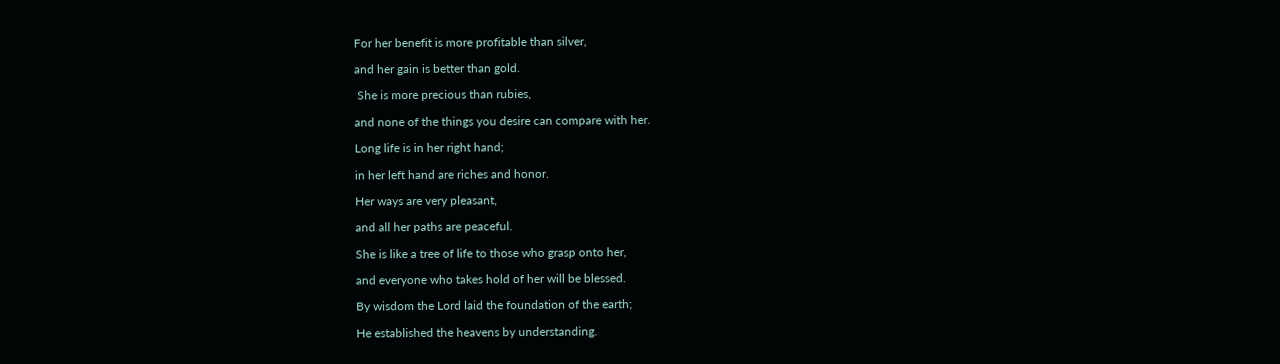For her benefit is more profitable than silver,

and her gain is better than gold.

 She is more precious than rubies,

and none of the things you desire can compare with her.

Long life is in her right hand;

in her left hand are riches and honor.

Her ways are very pleasant,

and all her paths are peaceful.

She is like a tree of life to those who grasp onto her,

and everyone who takes hold of her will be blessed.

By wisdom the Lord laid the foundation of the earth;

He established the heavens by understanding.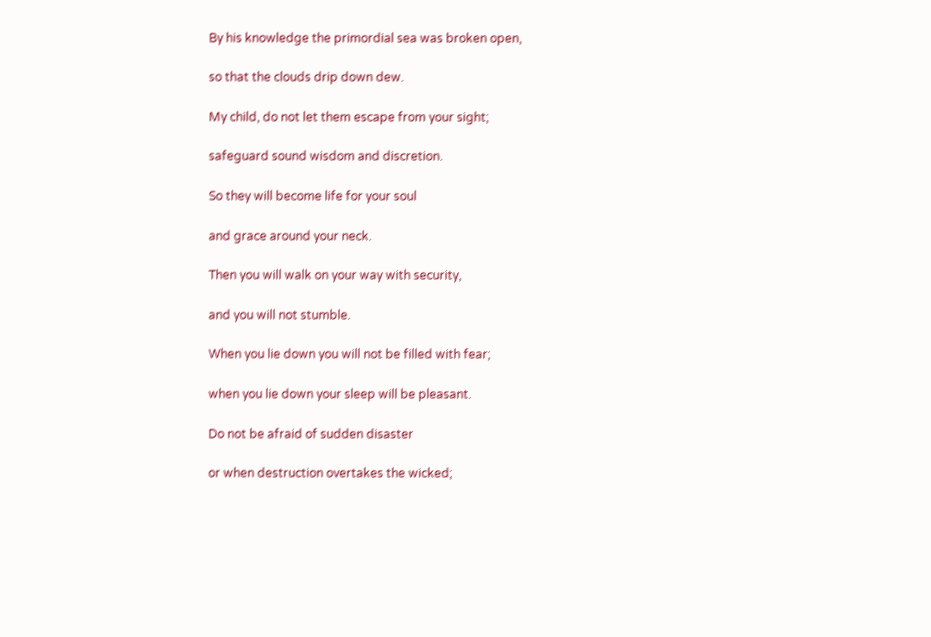By his knowledge the primordial sea was broken open,

so that the clouds drip down dew.

My child, do not let them escape from your sight;

safeguard sound wisdom and discretion.

So they will become life for your soul

and grace around your neck.

Then you will walk on your way with security,

and you will not stumble.

When you lie down you will not be filled with fear;

when you lie down your sleep will be pleasant.

Do not be afraid of sudden disaster

or when destruction overtakes the wicked;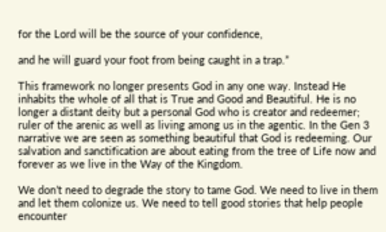for the Lord will be the source of your confidence,

and he will guard your foot from being caught in a trap.”

This framework no longer presents God in any one way. Instead He inhabits the whole of all that is True and Good and Beautiful. He is no longer a distant deity but a personal God who is creator and redeemer; ruler of the arenic as well as living among us in the agentic. In the Gen 3 narrative we are seen as something beautiful that God is redeeming. Our  salvation and sanctification are about eating from the tree of Life now and forever as we live in the Way of the Kingdom.

We don’t need to degrade the story to tame God. We need to live in them and let them colonize us. We need to tell good stories that help people encounter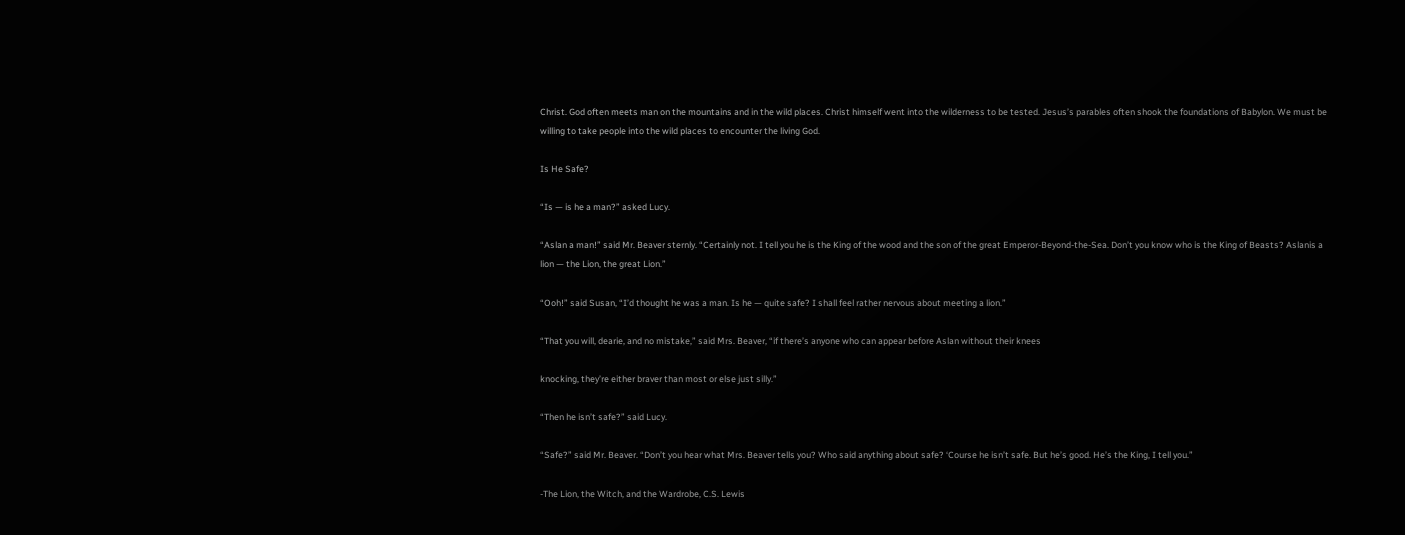Christ. God often meets man on the mountains and in the wild places. Christ himself went into the wilderness to be tested. Jesus’s parables often shook the foundations of Babylon. We must be willing to take people into the wild places to encounter the living God.

Is He Safe?

“Is — is he a man?” asked Lucy.

“Aslan a man!” said Mr. Beaver sternly. “Certainly not. I tell you he is the King of the wood and the son of the great Emperor-Beyond-the-Sea. Don’t you know who is the King of Beasts? Aslanis a lion — the Lion, the great Lion.”

“Ooh!” said Susan, “I’d thought he was a man. Is he — quite safe? I shall feel rather nervous about meeting a lion.”

“That you will, dearie, and no mistake,” said Mrs. Beaver, “if there’s anyone who can appear before Aslan without their knees

knocking, they’re either braver than most or else just silly.”

“Then he isn’t safe?” said Lucy.

“Safe?” said Mr. Beaver. “Don’t you hear what Mrs. Beaver tells you? Who said anything about safe? ‘Course he isn’t safe. But he’s good. He’s the King, I tell you.”

-The Lion, the Witch, and the Wardrobe, C.S. Lewis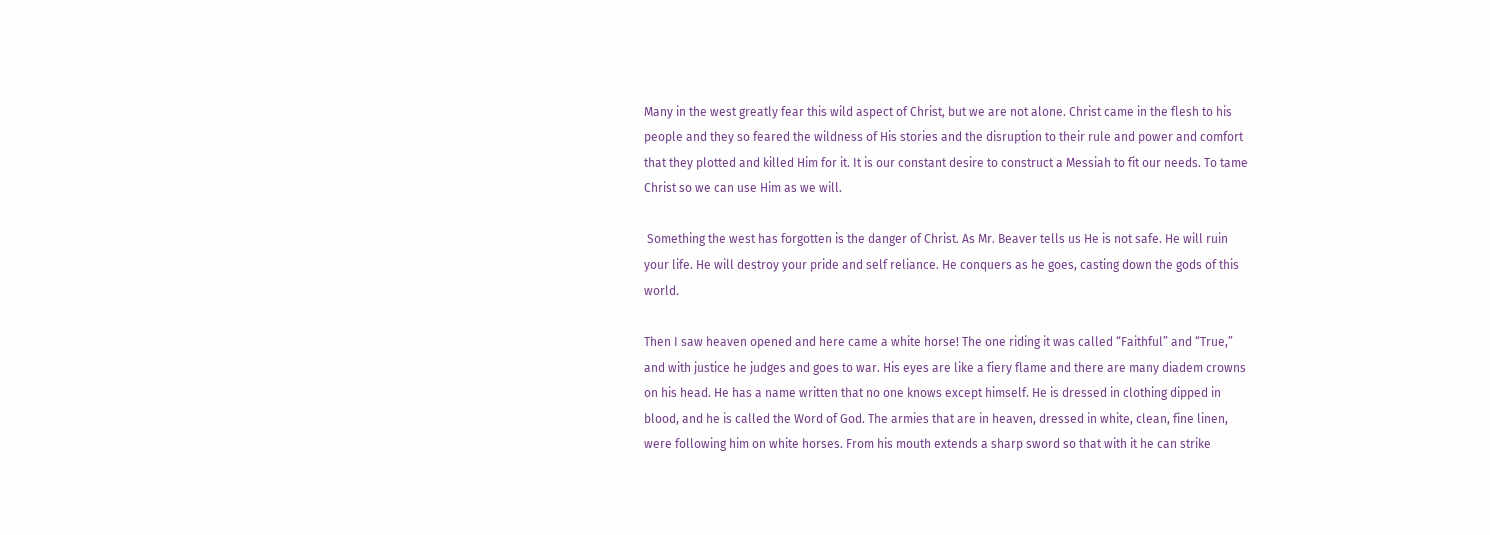Many in the west greatly fear this wild aspect of Christ, but we are not alone. Christ came in the flesh to his people and they so feared the wildness of His stories and the disruption to their rule and power and comfort that they plotted and killed Him for it. It is our constant desire to construct a Messiah to fit our needs. To tame Christ so we can use Him as we will.

 Something the west has forgotten is the danger of Christ. As Mr. Beaver tells us He is not safe. He will ruin your life. He will destroy your pride and self reliance. He conquers as he goes, casting down the gods of this world.

Then I saw heaven opened and here came a white horse! The one riding it was called “Faithful” and “True,” and with justice he judges and goes to war. His eyes are like a fiery flame and there are many diadem crowns on his head. He has a name written that no one knows except himself. He is dressed in clothing dipped in blood, and he is called the Word of God. The armies that are in heaven, dressed in white, clean, fine linen, were following him on white horses. From his mouth extends a sharp sword so that with it he can strike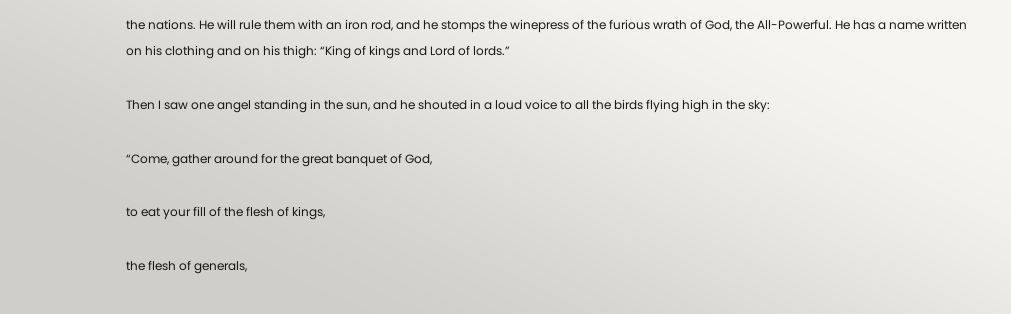the nations. He will rule them with an iron rod, and he stomps the winepress of the furious wrath of God, the All-Powerful. He has a name written on his clothing and on his thigh: “King of kings and Lord of lords.”

Then I saw one angel standing in the sun, and he shouted in a loud voice to all the birds flying high in the sky:

“Come, gather around for the great banquet of God,

to eat your fill of the flesh of kings,

the flesh of generals,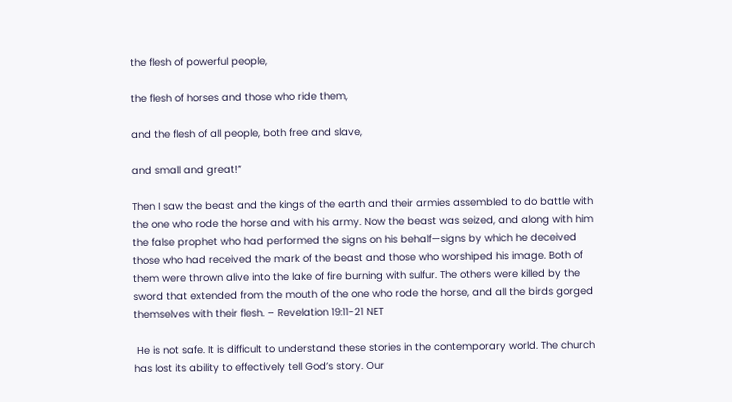the flesh of powerful people,

the flesh of horses and those who ride them,

and the flesh of all people, both free and slave,

and small and great!”

Then I saw the beast and the kings of the earth and their armies assembled to do battle with the one who rode the horse and with his army. Now the beast was seized, and along with him the false prophet who had performed the signs on his behalf—signs by which he deceived those who had received the mark of the beast and those who worshiped his image. Both of them were thrown alive into the lake of fire burning with sulfur. The others were killed by the sword that extended from the mouth of the one who rode the horse, and all the birds gorged themselves with their flesh. – Revelation 19:11-21 NET

 He is not safe. It is difficult to understand these stories in the contemporary world. The church has lost its ability to effectively tell God’s story. Our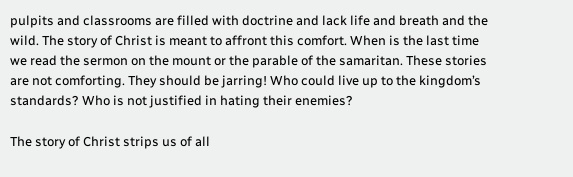pulpits and classrooms are filled with doctrine and lack life and breath and the wild. The story of Christ is meant to affront this comfort. When is the last time we read the sermon on the mount or the parable of the samaritan. These stories are not comforting. They should be jarring! Who could live up to the kingdom’s standards? Who is not justified in hating their enemies?

The story of Christ strips us of all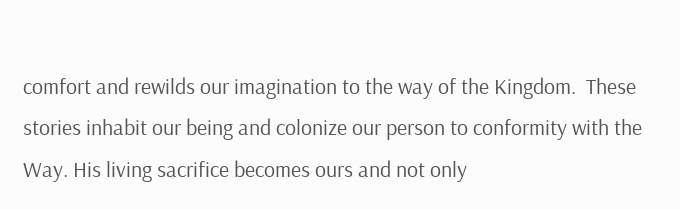comfort and rewilds our imagination to the way of the Kingdom.  These stories inhabit our being and colonize our person to conformity with the Way. His living sacrifice becomes ours and not only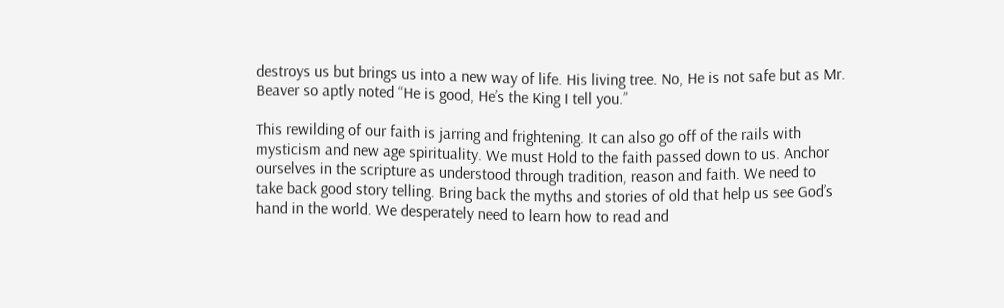destroys us but brings us into a new way of life. His living tree. No, He is not safe but as Mr. Beaver so aptly noted “He is good, He’s the King I tell you.”

This rewilding of our faith is jarring and frightening. It can also go off of the rails with mysticism and new age spirituality. We must Hold to the faith passed down to us. Anchor ourselves in the scripture as understood through tradition, reason and faith. We need to take back good story telling. Bring back the myths and stories of old that help us see God’s hand in the world. We desperately need to learn how to read and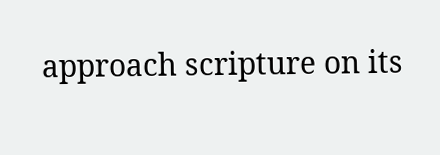approach scripture on its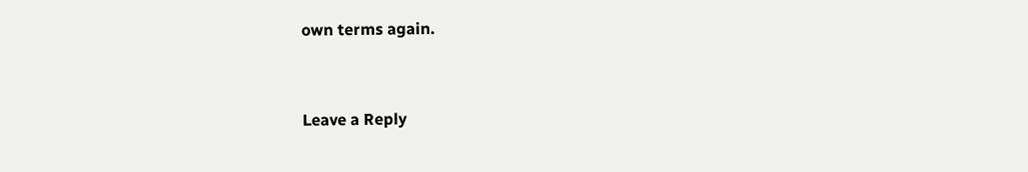own terms again.


Leave a Reply